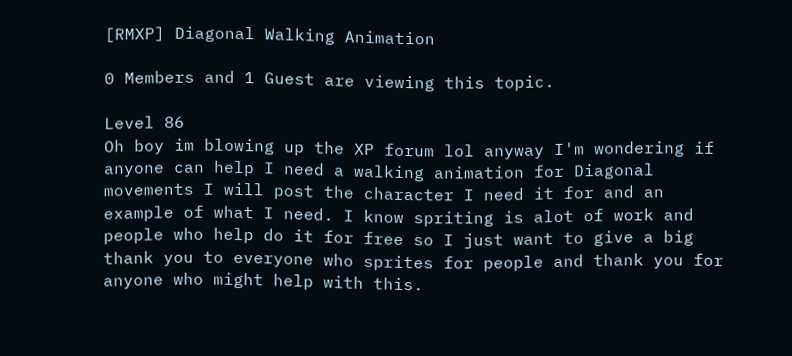[RMXP] Diagonal Walking Animation

0 Members and 1 Guest are viewing this topic.

Level 86
Oh boy im blowing up the XP forum lol anyway I'm wondering if anyone can help I need a walking animation for Diagonal movements I will post the character I need it for and an example of what I need. I know spriting is alot of work and people who help do it for free so I just want to give a big thank you to everyone who sprites for people and thank you for anyone who might help with this.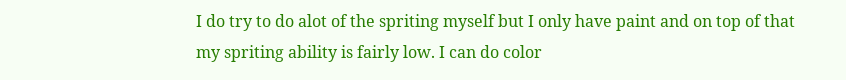I do try to do alot of the spriting myself but I only have paint and on top of that my spriting ability is fairly low. I can do color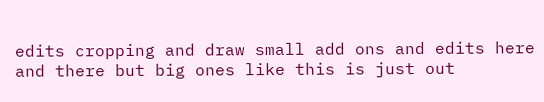edits cropping and draw small add ons and edits here and there but big ones like this is just out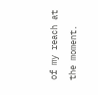of my reach at the moment.